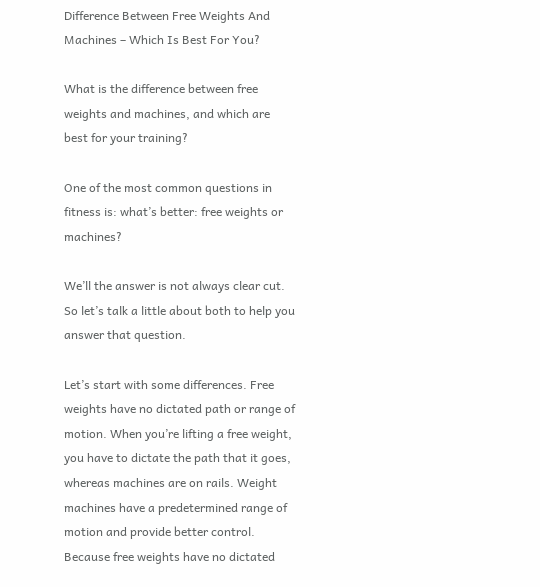Difference Between Free Weights And Machines – Which Is Best For You?

What is the difference between free weights and machines, and which are best for your training?

One of the most common questions in fitness is: what’s better: free weights or machines?

We’ll the answer is not always clear cut. So let’s talk a little about both to help you answer that question.

Let’s start with some differences. Free weights have no dictated path or range of motion. When you’re lifting a free weight, you have to dictate the path that it goes, whereas machines are on rails. Weight machines have a predetermined range of motion and provide better control. Because free weights have no dictated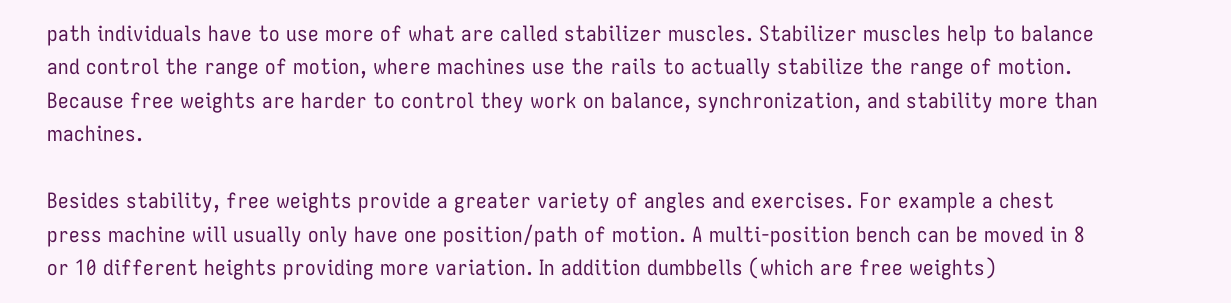path individuals have to use more of what are called stabilizer muscles. Stabilizer muscles help to balance and control the range of motion, where machines use the rails to actually stabilize the range of motion. Because free weights are harder to control they work on balance, synchronization, and stability more than machines.

Besides stability, free weights provide a greater variety of angles and exercises. For example a chest press machine will usually only have one position/path of motion. A multi-position bench can be moved in 8 or 10 different heights providing more variation. In addition dumbbells (which are free weights)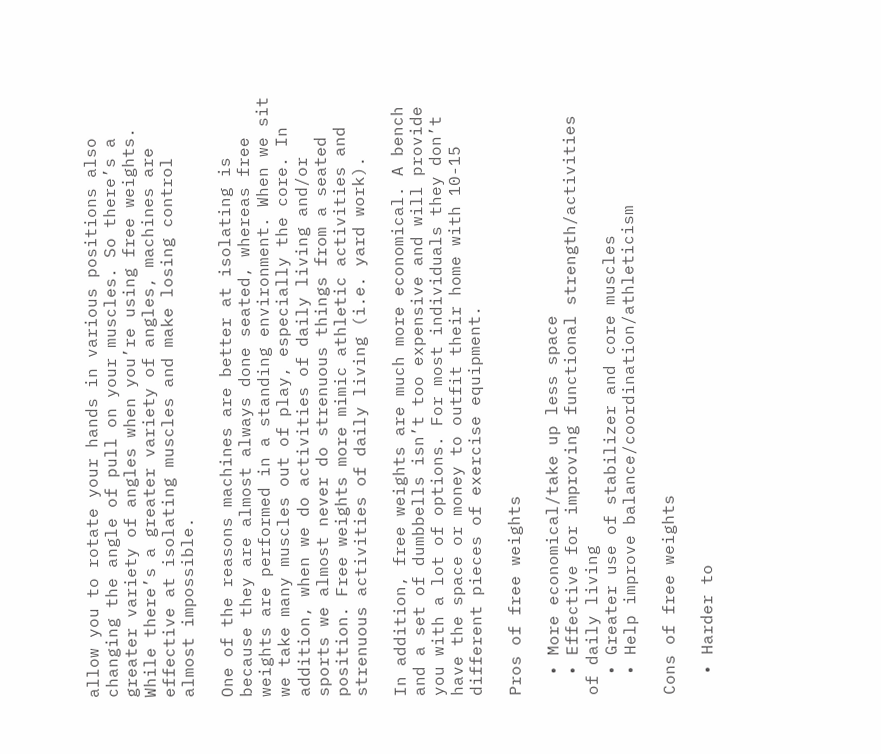allow you to rotate your hands in various positions also changing the angle of pull on your muscles. So there’s a greater variety of angles when you’re using free weights. While there’s a greater variety of angles, machines are effective at isolating muscles and make losing control almost impossible.

One of the reasons machines are better at isolating is because they are almost always done seated, whereas free weights are performed in a standing environment. When we sit we take many muscles out of play, especially the core. In addition, when we do activities of daily living and/or sports we almost never do strenuous things from a seated position. Free weights more mimic athletic activities and strenuous activities of daily living (i.e. yard work).

In addition, free weights are much more economical. A bench and a set of dumbbells isn’t too expensive and will provide you with a lot of options. For most individuals they don’t have the space or money to outfit their home with 10-15 different pieces of exercise equipment.

Pros of free weights

  • More economical/take up less space
  • Effective for improving functional strength/activities of daily living
  • Greater use of stabilizer and core muscles
  • Help improve balance/coordination/athleticism

Cons of free weights

  • Harder to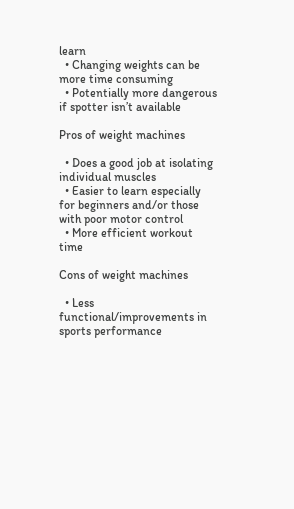learn
  • Changing weights can be more time consuming
  • Potentially more dangerous if spotter isn’t available

Pros of weight machines

  • Does a good job at isolating individual muscles
  • Easier to learn especially for beginners and/or those with poor motor control
  • More efficient workout time

Cons of weight machines

  • Less functional/improvements in sports performance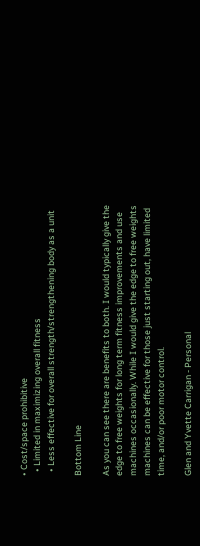• Cost/space prohibitive
  • Limited in maximizing overall fitness
  • Less effective for overall strength/strengthening body as a unit

Bottom Line

As you can see there are benefits to both. I would typically give the edge to free weights for long term fitness improvements and use machines occasionally. While I would give the edge to free weights machines can be effective for those just starting out, have limited time, and/or poor motor control.

Glen and Yvette Carrigan - Personal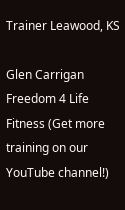Trainer Leawood, KS

Glen Carrigan
Freedom 4 Life Fitness (Get more training on our YouTube channel!)